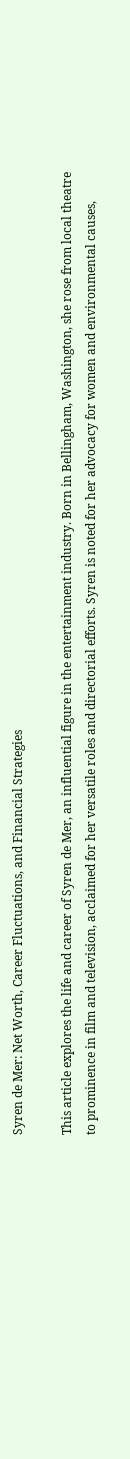Syren de Mer: Net Worth, Career Fluctuations, and Financial Strategies

This article explores the life and career of Syren de Mer, an influential figure in the entertainment industry. Born in Bellingham, Washington, she rose from local theatre to prominence in film and television, acclaimed for her versatile roles and directorial efforts. Syren is noted for her advocacy for women and environmental causes,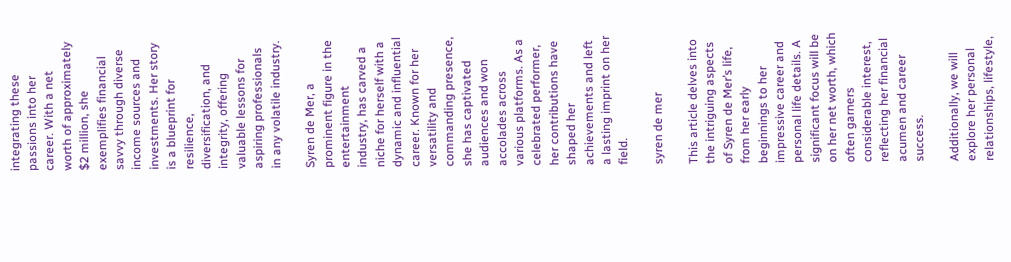integrating these passions into her career. With a net worth of approximately $2 million, she exemplifies financial savvy through diverse income sources and investments. Her story is a blueprint for resilience, diversification, and integrity, offering valuable lessons for aspiring professionals in any volatile industry.

Syren de Mer, a prominent figure in the entertainment industry, has carved a niche for herself with a dynamic and influential career. Known for her versatility and commanding presence, she has captivated audiences and won accolades across various platforms. As a celebrated performer, her contributions have shaped her achievements and left a lasting imprint on her field.

syren de mer

This article delves into the intriguing aspects of Syren de Mer’s life, from her early beginnings to her impressive career and personal life details. A significant focus will be on her net worth, which often garners considerable interest, reflecting her financial acumen and career success.

Additionally, we will explore her personal relationships, lifestyle,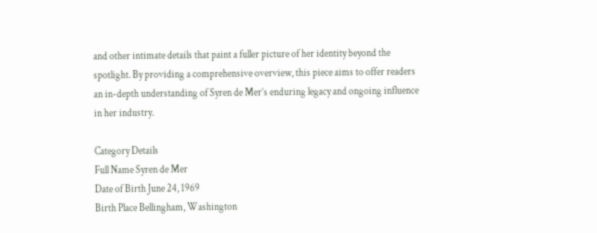and other intimate details that paint a fuller picture of her identity beyond the spotlight. By providing a comprehensive overview, this piece aims to offer readers an in-depth understanding of Syren de Mer’s enduring legacy and ongoing influence in her industry.

Category Details
Full Name Syren de Mer
Date of Birth June 24, 1969
Birth Place Bellingham, Washington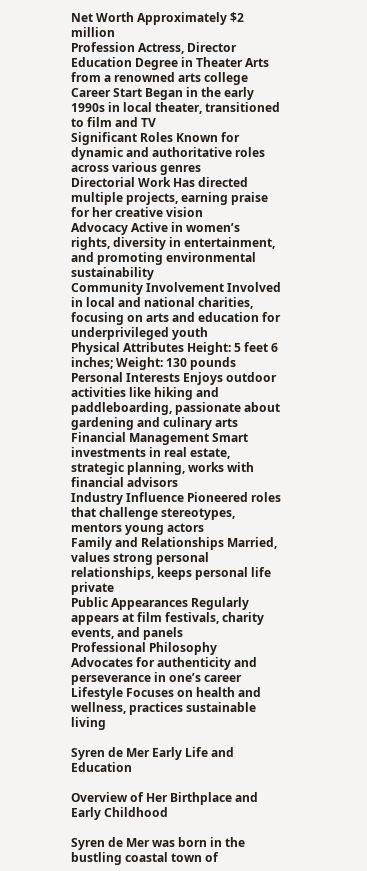Net Worth Approximately $2 million
Profession Actress, Director
Education Degree in Theater Arts from a renowned arts college
Career Start Began in the early 1990s in local theater, transitioned to film and TV
Significant Roles Known for dynamic and authoritative roles across various genres
Directorial Work Has directed multiple projects, earning praise for her creative vision
Advocacy Active in women’s rights, diversity in entertainment, and promoting environmental sustainability
Community Involvement Involved in local and national charities, focusing on arts and education for underprivileged youth
Physical Attributes Height: 5 feet 6 inches; Weight: 130 pounds
Personal Interests Enjoys outdoor activities like hiking and paddleboarding, passionate about gardening and culinary arts
Financial Management Smart investments in real estate, strategic planning, works with financial advisors
Industry Influence Pioneered roles that challenge stereotypes, mentors young actors
Family and Relationships Married, values strong personal relationships, keeps personal life private
Public Appearances Regularly appears at film festivals, charity events, and panels
Professional Philosophy Advocates for authenticity and perseverance in one’s career
Lifestyle Focuses on health and wellness, practices sustainable living

Syren de Mer Early Life and Education

Overview of Her Birthplace and Early Childhood

Syren de Mer was born in the bustling coastal town of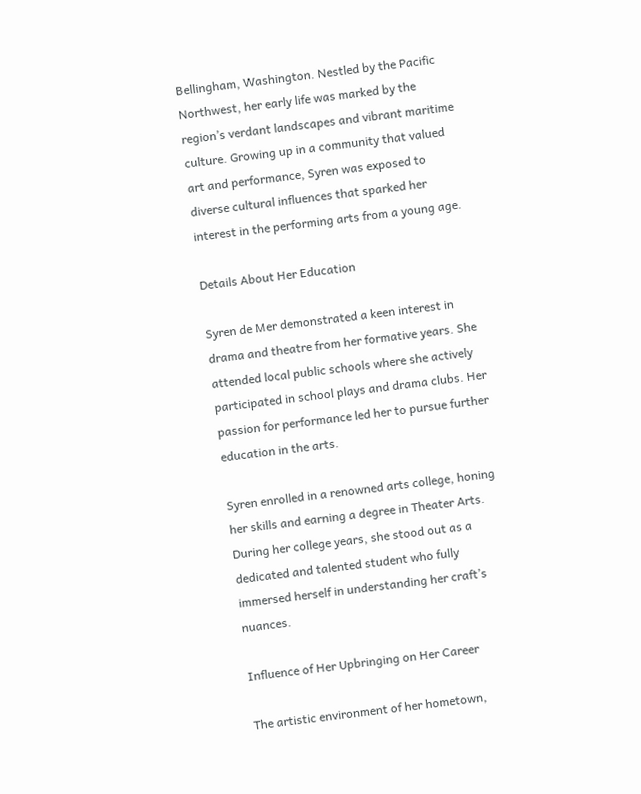Bellingham, Washington. Nestled by the Pacific Northwest, her early life was marked by the region’s verdant landscapes and vibrant maritime culture. Growing up in a community that valued art and performance, Syren was exposed to diverse cultural influences that sparked her interest in the performing arts from a young age.

Details About Her Education

Syren de Mer demonstrated a keen interest in drama and theatre from her formative years. She attended local public schools where she actively participated in school plays and drama clubs. Her passion for performance led her to pursue further education in the arts.

Syren enrolled in a renowned arts college, honing her skills and earning a degree in Theater Arts. During her college years, she stood out as a dedicated and talented student who fully immersed herself in understanding her craft’s nuances.

Influence of Her Upbringing on Her Career

The artistic environment of her hometown,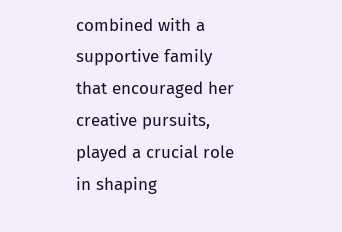combined with a supportive family that encouraged her creative pursuits, played a crucial role in shaping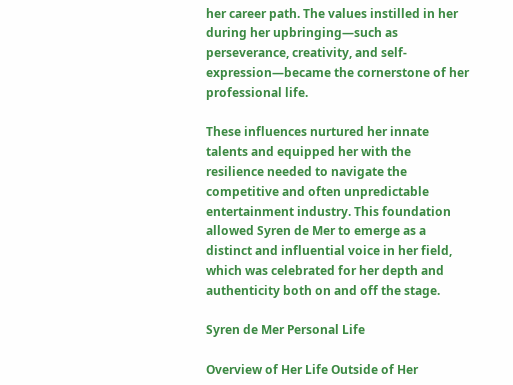her career path. The values instilled in her during her upbringing—such as perseverance, creativity, and self-expression—became the cornerstone of her professional life.

These influences nurtured her innate talents and equipped her with the resilience needed to navigate the competitive and often unpredictable entertainment industry. This foundation allowed Syren de Mer to emerge as a distinct and influential voice in her field, which was celebrated for her depth and authenticity both on and off the stage.

Syren de Mer Personal Life

Overview of Her Life Outside of Her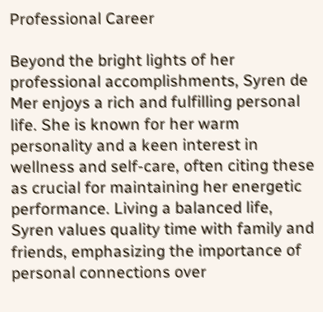Professional Career

Beyond the bright lights of her professional accomplishments, Syren de Mer enjoys a rich and fulfilling personal life. She is known for her warm personality and a keen interest in wellness and self-care, often citing these as crucial for maintaining her energetic performance. Living a balanced life, Syren values quality time with family and friends, emphasizing the importance of personal connections over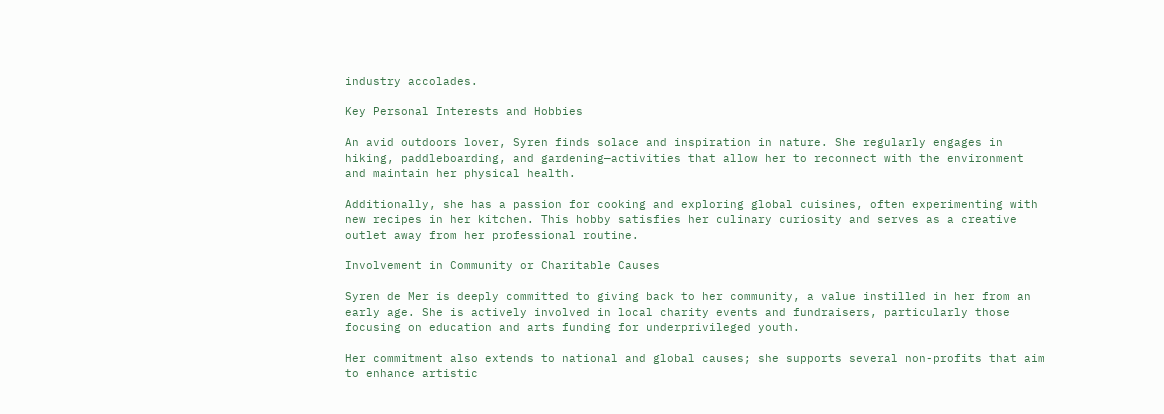industry accolades.

Key Personal Interests and Hobbies

An avid outdoors lover, Syren finds solace and inspiration in nature. She regularly engages in hiking, paddleboarding, and gardening—activities that allow her to reconnect with the environment and maintain her physical health.

Additionally, she has a passion for cooking and exploring global cuisines, often experimenting with new recipes in her kitchen. This hobby satisfies her culinary curiosity and serves as a creative outlet away from her professional routine.

Involvement in Community or Charitable Causes

Syren de Mer is deeply committed to giving back to her community, a value instilled in her from an early age. She is actively involved in local charity events and fundraisers, particularly those focusing on education and arts funding for underprivileged youth.

Her commitment also extends to national and global causes; she supports several non-profits that aim to enhance artistic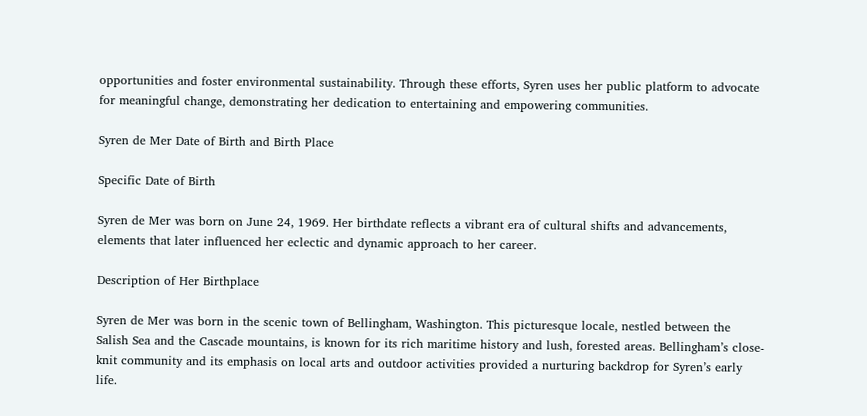opportunities and foster environmental sustainability. Through these efforts, Syren uses her public platform to advocate for meaningful change, demonstrating her dedication to entertaining and empowering communities.

Syren de Mer Date of Birth and Birth Place

Specific Date of Birth

Syren de Mer was born on June 24, 1969. Her birthdate reflects a vibrant era of cultural shifts and advancements, elements that later influenced her eclectic and dynamic approach to her career.

Description of Her Birthplace

Syren de Mer was born in the scenic town of Bellingham, Washington. This picturesque locale, nestled between the Salish Sea and the Cascade mountains, is known for its rich maritime history and lush, forested areas. Bellingham’s close-knit community and its emphasis on local arts and outdoor activities provided a nurturing backdrop for Syren’s early life.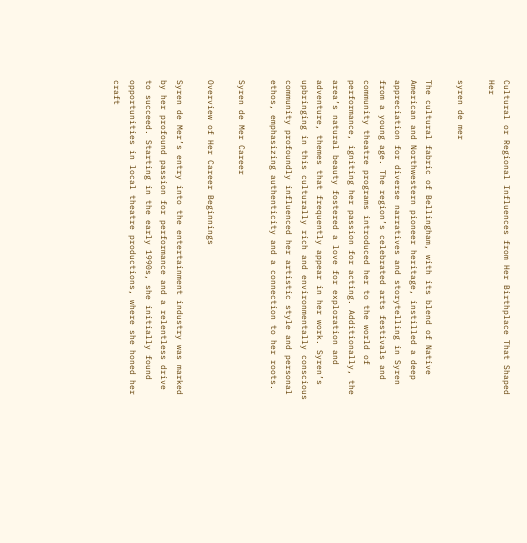Cultural or Regional Influences from Her Birthplace That Shaped Her

syren de mer

The cultural fabric of Bellingham, with its blend of Native American and Northwestern pioneer heritage, instilled a deep appreciation for diverse narratives and storytelling in Syren from a young age. The region’s celebrated arts festivals and community theatre programs introduced her to the world of performance, igniting her passion for acting. Additionally, the area’s natural beauty fostered a love for exploration and adventure, themes that frequently appear in her work. Syren’s upbringing in this culturally rich and environmentally conscious community profoundly influenced her artistic style and personal ethos, emphasizing authenticity and a connection to her roots.

Syren de Mer Career

Overview of Her Career Beginnings

Syren de Mer’s entry into the entertainment industry was marked by her profound passion for performance and a relentless drive to succeed. Starting in the early 1990s, she initially found opportunities in local theatre productions, where she honed her craft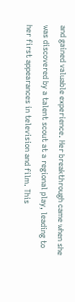and gained valuable experience. Her breakthrough came when she was discovered by a talent scout at a regional play, leading to her first appearances in television and film. This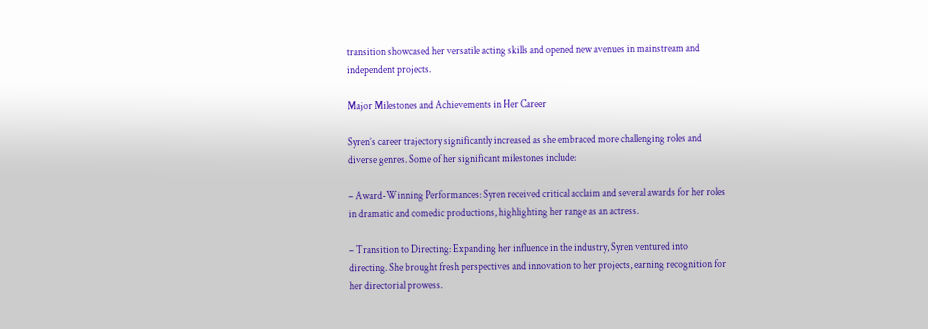transition showcased her versatile acting skills and opened new avenues in mainstream and independent projects.

Major Milestones and Achievements in Her Career

Syren’s career trajectory significantly increased as she embraced more challenging roles and diverse genres. Some of her significant milestones include:

– Award-Winning Performances: Syren received critical acclaim and several awards for her roles in dramatic and comedic productions, highlighting her range as an actress.

– Transition to Directing: Expanding her influence in the industry, Syren ventured into directing. She brought fresh perspectives and innovation to her projects, earning recognition for her directorial prowess.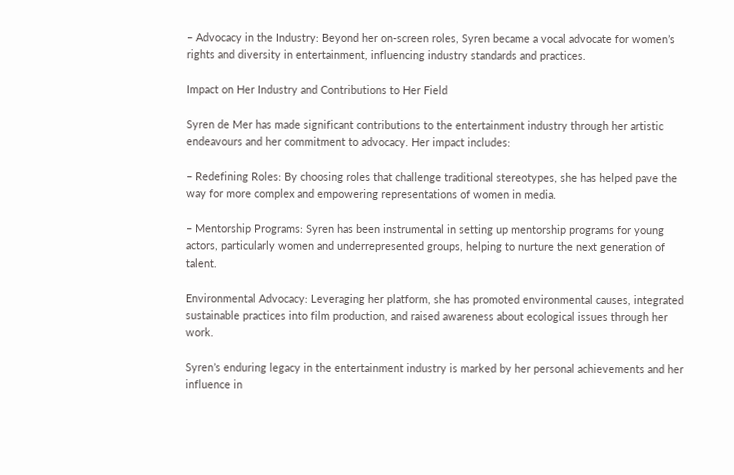– Advocacy in the Industry: Beyond her on-screen roles, Syren became a vocal advocate for women’s rights and diversity in entertainment, influencing industry standards and practices.

Impact on Her Industry and Contributions to Her Field

Syren de Mer has made significant contributions to the entertainment industry through her artistic endeavours and her commitment to advocacy. Her impact includes:

– Redefining Roles: By choosing roles that challenge traditional stereotypes, she has helped pave the way for more complex and empowering representations of women in media.

– Mentorship Programs: Syren has been instrumental in setting up mentorship programs for young actors, particularly women and underrepresented groups, helping to nurture the next generation of talent.

Environmental Advocacy: Leveraging her platform, she has promoted environmental causes, integrated sustainable practices into film production, and raised awareness about ecological issues through her work.

Syren’s enduring legacy in the entertainment industry is marked by her personal achievements and her influence in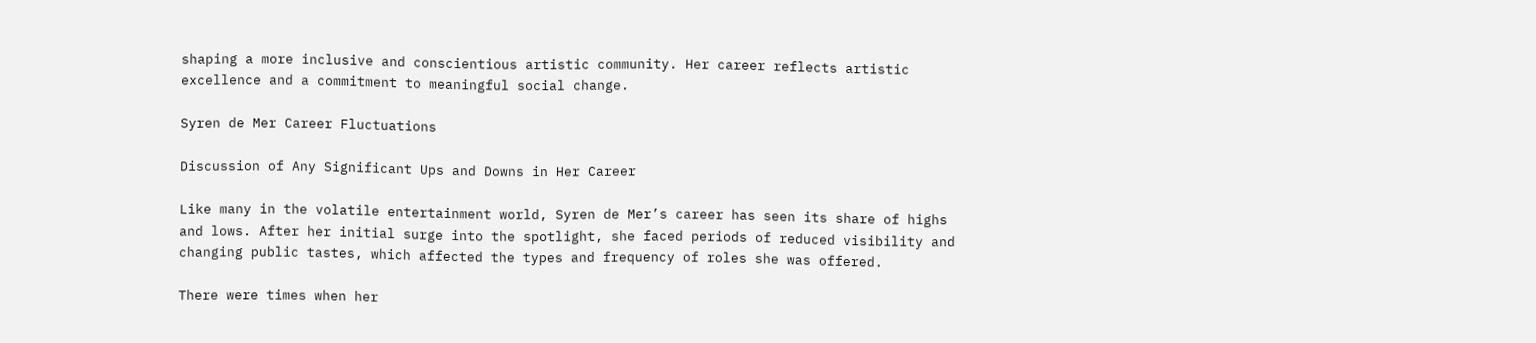shaping a more inclusive and conscientious artistic community. Her career reflects artistic excellence and a commitment to meaningful social change.

Syren de Mer Career Fluctuations

Discussion of Any Significant Ups and Downs in Her Career

Like many in the volatile entertainment world, Syren de Mer’s career has seen its share of highs and lows. After her initial surge into the spotlight, she faced periods of reduced visibility and changing public tastes, which affected the types and frequency of roles she was offered.

There were times when her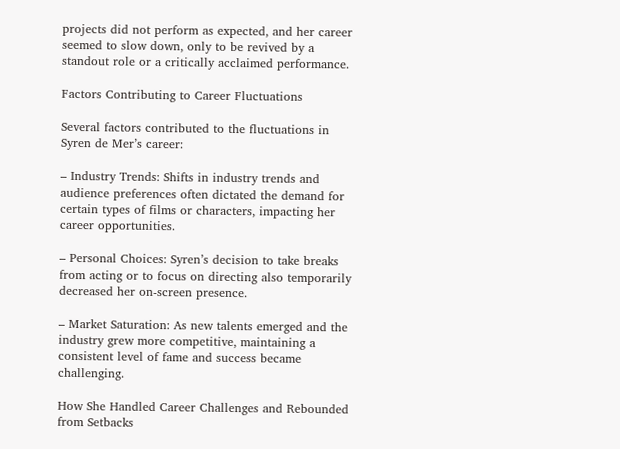projects did not perform as expected, and her career seemed to slow down, only to be revived by a standout role or a critically acclaimed performance.

Factors Contributing to Career Fluctuations

Several factors contributed to the fluctuations in Syren de Mer’s career:

– Industry Trends: Shifts in industry trends and audience preferences often dictated the demand for certain types of films or characters, impacting her career opportunities.

– Personal Choices: Syren’s decision to take breaks from acting or to focus on directing also temporarily decreased her on-screen presence.

– Market Saturation: As new talents emerged and the industry grew more competitive, maintaining a consistent level of fame and success became challenging.

How She Handled Career Challenges and Rebounded from Setbacks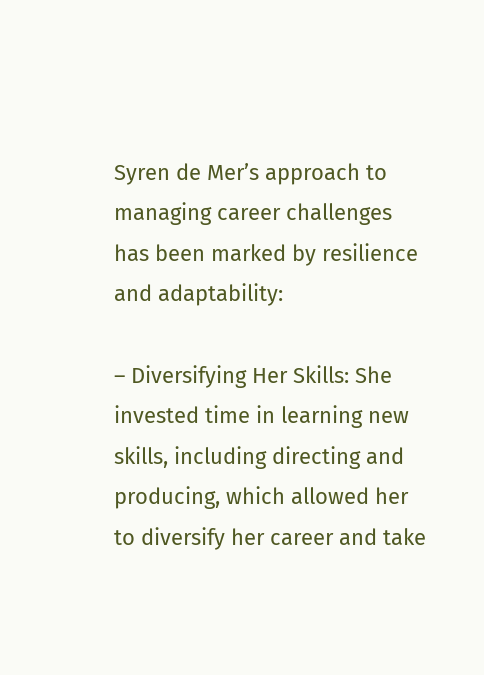Syren de Mer’s approach to managing career challenges has been marked by resilience and adaptability:

– Diversifying Her Skills: She invested time in learning new skills, including directing and producing, which allowed her to diversify her career and take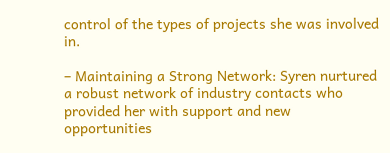control of the types of projects she was involved in.

– Maintaining a Strong Network: Syren nurtured a robust network of industry contacts who provided her with support and new opportunities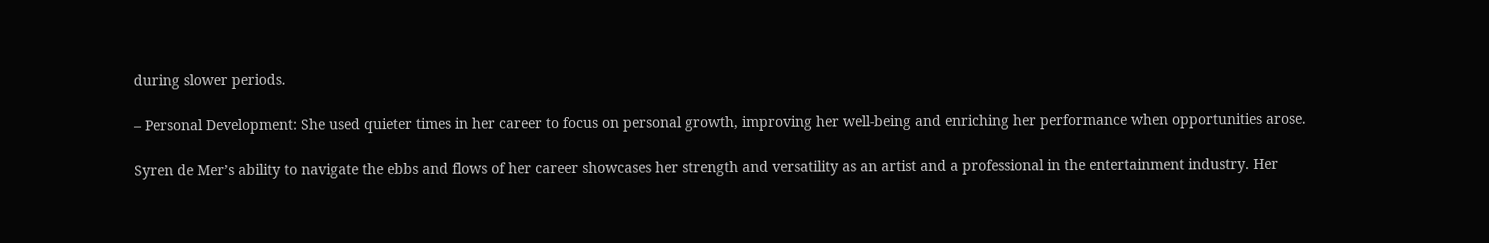during slower periods.

– Personal Development: She used quieter times in her career to focus on personal growth, improving her well-being and enriching her performance when opportunities arose.

Syren de Mer’s ability to navigate the ebbs and flows of her career showcases her strength and versatility as an artist and a professional in the entertainment industry. Her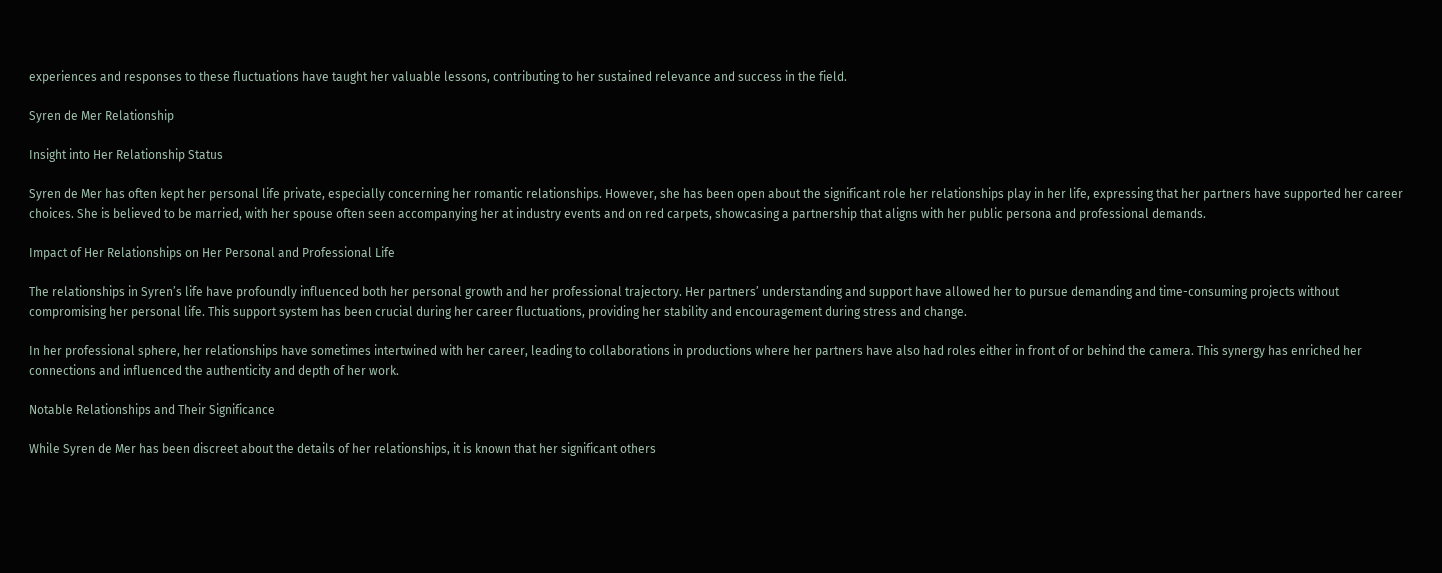experiences and responses to these fluctuations have taught her valuable lessons, contributing to her sustained relevance and success in the field.

Syren de Mer Relationship

Insight into Her Relationship Status

Syren de Mer has often kept her personal life private, especially concerning her romantic relationships. However, she has been open about the significant role her relationships play in her life, expressing that her partners have supported her career choices. She is believed to be married, with her spouse often seen accompanying her at industry events and on red carpets, showcasing a partnership that aligns with her public persona and professional demands.

Impact of Her Relationships on Her Personal and Professional Life

The relationships in Syren’s life have profoundly influenced both her personal growth and her professional trajectory. Her partners’ understanding and support have allowed her to pursue demanding and time-consuming projects without compromising her personal life. This support system has been crucial during her career fluctuations, providing her stability and encouragement during stress and change.

In her professional sphere, her relationships have sometimes intertwined with her career, leading to collaborations in productions where her partners have also had roles either in front of or behind the camera. This synergy has enriched her connections and influenced the authenticity and depth of her work.

Notable Relationships and Their Significance

While Syren de Mer has been discreet about the details of her relationships, it is known that her significant others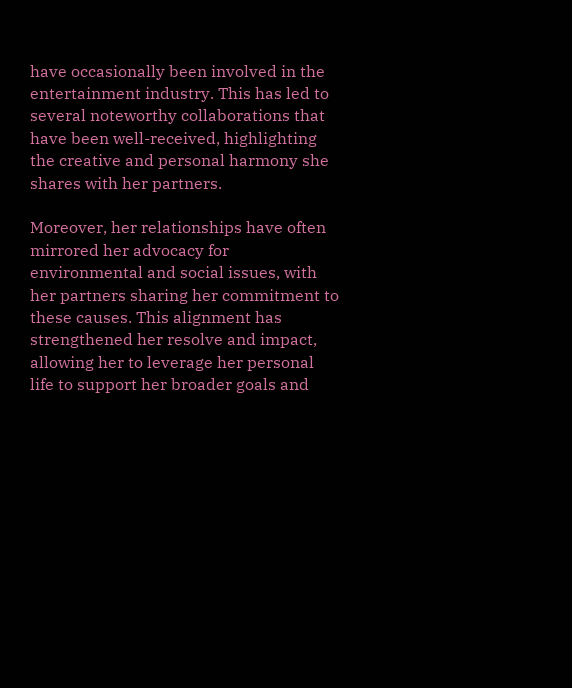have occasionally been involved in the entertainment industry. This has led to several noteworthy collaborations that have been well-received, highlighting the creative and personal harmony she shares with her partners.

Moreover, her relationships have often mirrored her advocacy for environmental and social issues, with her partners sharing her commitment to these causes. This alignment has strengthened her resolve and impact, allowing her to leverage her personal life to support her broader goals and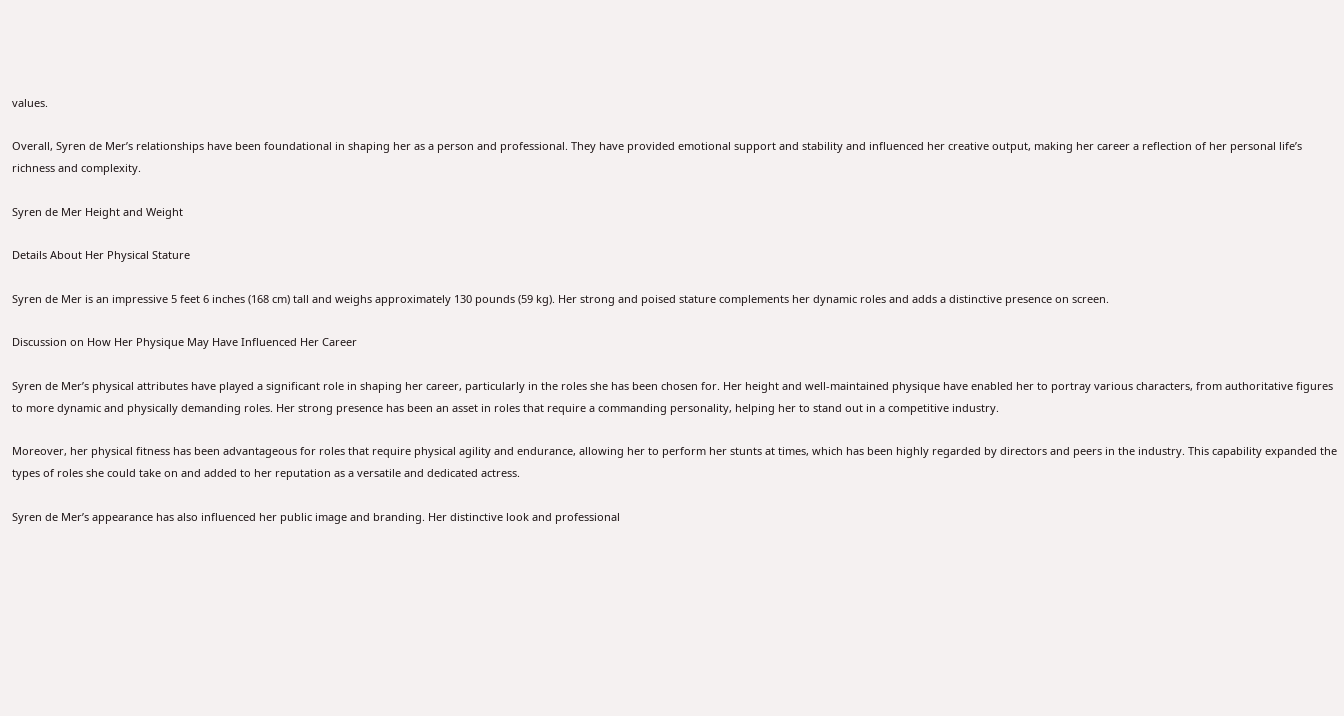values.

Overall, Syren de Mer’s relationships have been foundational in shaping her as a person and professional. They have provided emotional support and stability and influenced her creative output, making her career a reflection of her personal life’s richness and complexity.

Syren de Mer Height and Weight

Details About Her Physical Stature

Syren de Mer is an impressive 5 feet 6 inches (168 cm) tall and weighs approximately 130 pounds (59 kg). Her strong and poised stature complements her dynamic roles and adds a distinctive presence on screen.

Discussion on How Her Physique May Have Influenced Her Career

Syren de Mer’s physical attributes have played a significant role in shaping her career, particularly in the roles she has been chosen for. Her height and well-maintained physique have enabled her to portray various characters, from authoritative figures to more dynamic and physically demanding roles. Her strong presence has been an asset in roles that require a commanding personality, helping her to stand out in a competitive industry.

Moreover, her physical fitness has been advantageous for roles that require physical agility and endurance, allowing her to perform her stunts at times, which has been highly regarded by directors and peers in the industry. This capability expanded the types of roles she could take on and added to her reputation as a versatile and dedicated actress.

Syren de Mer’s appearance has also influenced her public image and branding. Her distinctive look and professional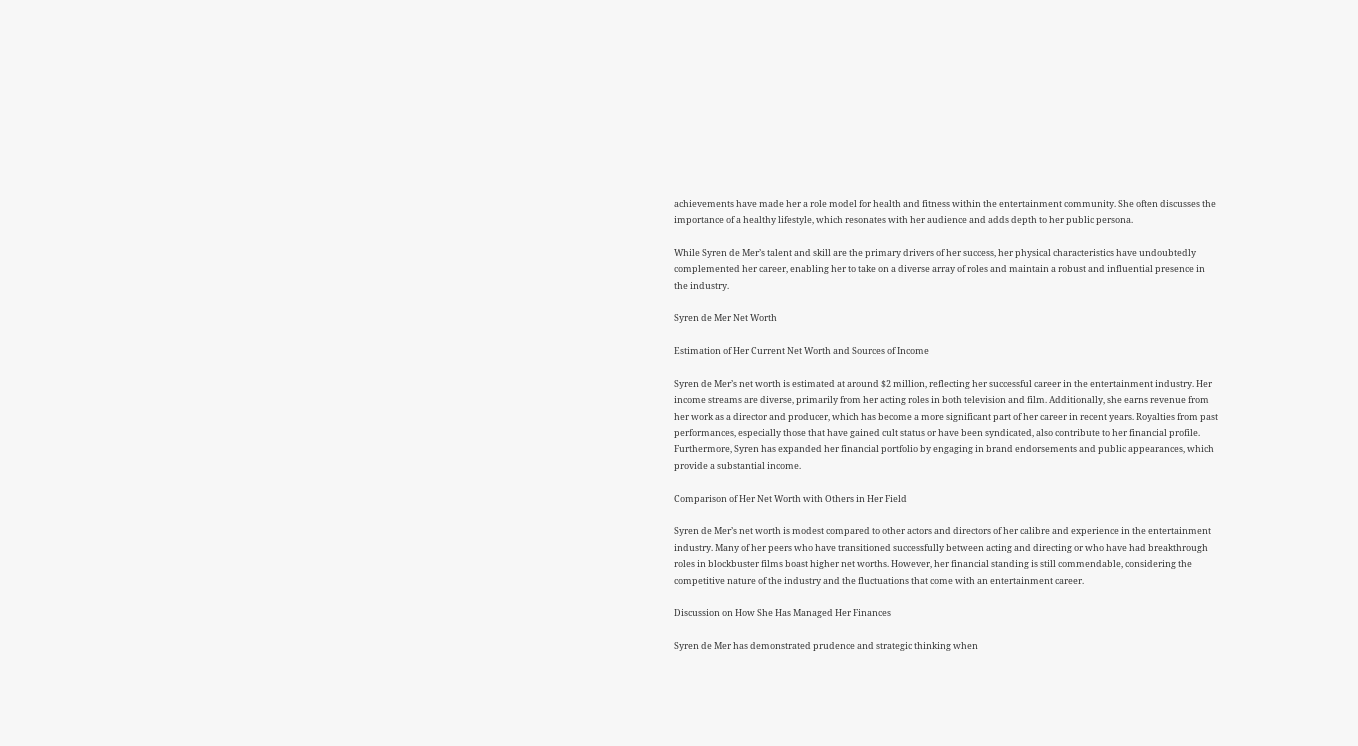achievements have made her a role model for health and fitness within the entertainment community. She often discusses the importance of a healthy lifestyle, which resonates with her audience and adds depth to her public persona.

While Syren de Mer’s talent and skill are the primary drivers of her success, her physical characteristics have undoubtedly complemented her career, enabling her to take on a diverse array of roles and maintain a robust and influential presence in the industry.

Syren de Mer Net Worth

Estimation of Her Current Net Worth and Sources of Income

Syren de Mer’s net worth is estimated at around $2 million, reflecting her successful career in the entertainment industry. Her income streams are diverse, primarily from her acting roles in both television and film. Additionally, she earns revenue from her work as a director and producer, which has become a more significant part of her career in recent years. Royalties from past performances, especially those that have gained cult status or have been syndicated, also contribute to her financial profile. Furthermore, Syren has expanded her financial portfolio by engaging in brand endorsements and public appearances, which provide a substantial income.

Comparison of Her Net Worth with Others in Her Field

Syren de Mer’s net worth is modest compared to other actors and directors of her calibre and experience in the entertainment industry. Many of her peers who have transitioned successfully between acting and directing or who have had breakthrough roles in blockbuster films boast higher net worths. However, her financial standing is still commendable, considering the competitive nature of the industry and the fluctuations that come with an entertainment career.

Discussion on How She Has Managed Her Finances

Syren de Mer has demonstrated prudence and strategic thinking when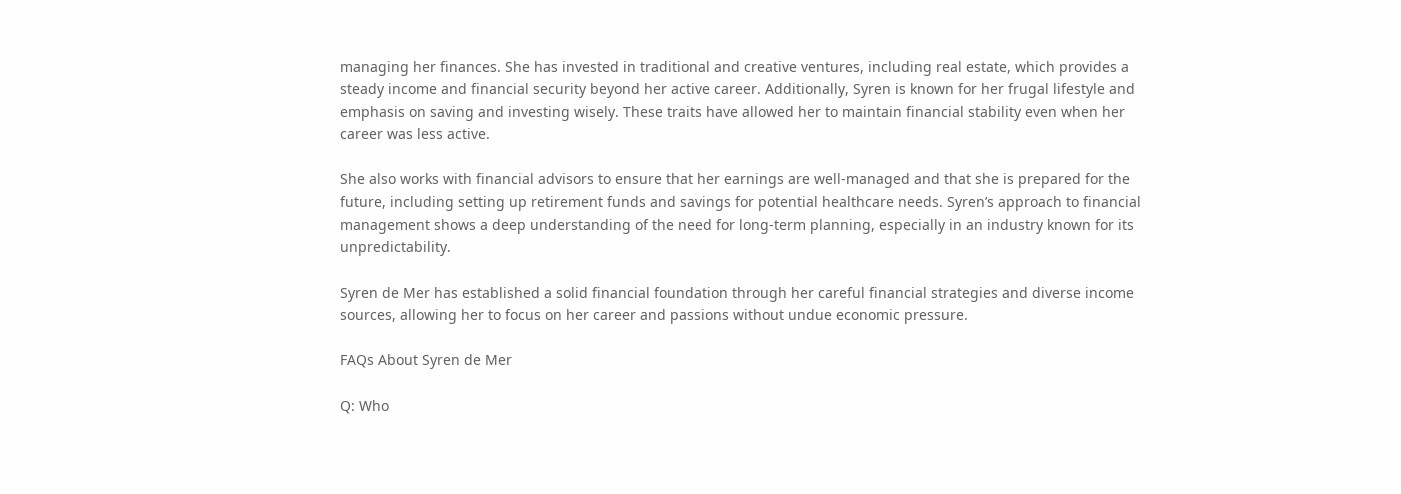managing her finances. She has invested in traditional and creative ventures, including real estate, which provides a steady income and financial security beyond her active career. Additionally, Syren is known for her frugal lifestyle and emphasis on saving and investing wisely. These traits have allowed her to maintain financial stability even when her career was less active.

She also works with financial advisors to ensure that her earnings are well-managed and that she is prepared for the future, including setting up retirement funds and savings for potential healthcare needs. Syren’s approach to financial management shows a deep understanding of the need for long-term planning, especially in an industry known for its unpredictability.

Syren de Mer has established a solid financial foundation through her careful financial strategies and diverse income sources, allowing her to focus on her career and passions without undue economic pressure.

FAQs About Syren de Mer

Q: Who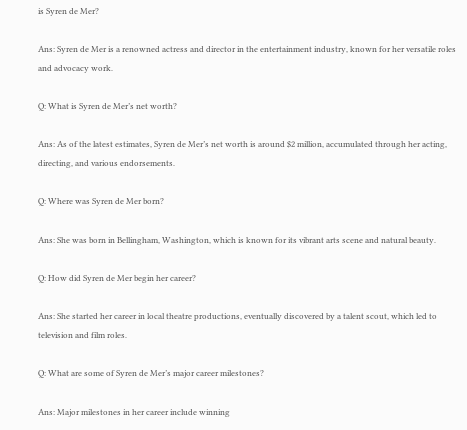is Syren de Mer?

Ans: Syren de Mer is a renowned actress and director in the entertainment industry, known for her versatile roles and advocacy work.

Q: What is Syren de Mer’s net worth?

Ans: As of the latest estimates, Syren de Mer’s net worth is around $2 million, accumulated through her acting, directing, and various endorsements.

Q: Where was Syren de Mer born?

Ans: She was born in Bellingham, Washington, which is known for its vibrant arts scene and natural beauty.

Q: How did Syren de Mer begin her career?

Ans: She started her career in local theatre productions, eventually discovered by a talent scout, which led to television and film roles.

Q: What are some of Syren de Mer’s major career milestones?

Ans: Major milestones in her career include winning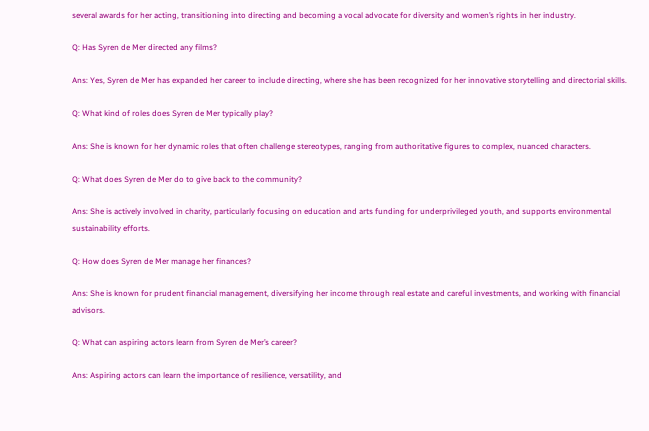several awards for her acting, transitioning into directing and becoming a vocal advocate for diversity and women’s rights in her industry.

Q: Has Syren de Mer directed any films?

Ans: Yes, Syren de Mer has expanded her career to include directing, where she has been recognized for her innovative storytelling and directorial skills.

Q: What kind of roles does Syren de Mer typically play?

Ans: She is known for her dynamic roles that often challenge stereotypes, ranging from authoritative figures to complex, nuanced characters.

Q: What does Syren de Mer do to give back to the community?

Ans: She is actively involved in charity, particularly focusing on education and arts funding for underprivileged youth, and supports environmental sustainability efforts.

Q: How does Syren de Mer manage her finances?

Ans: She is known for prudent financial management, diversifying her income through real estate and careful investments, and working with financial advisors.

Q: What can aspiring actors learn from Syren de Mer’s career?

Ans: Aspiring actors can learn the importance of resilience, versatility, and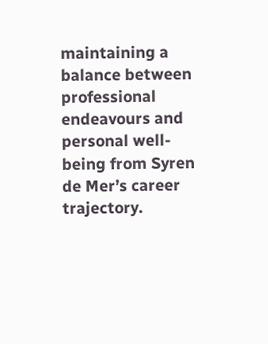maintaining a balance between professional endeavours and personal well-being from Syren de Mer’s career trajectory.